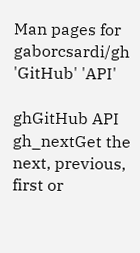Man pages for gaborcsardi/gh
'GitHub' 'API'

ghGitHub API
gh_nextGet the next, previous, first or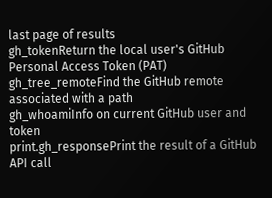last page of results
gh_tokenReturn the local user's GitHub Personal Access Token (PAT)
gh_tree_remoteFind the GitHub remote associated with a path
gh_whoamiInfo on current GitHub user and token
print.gh_responsePrint the result of a GitHub API call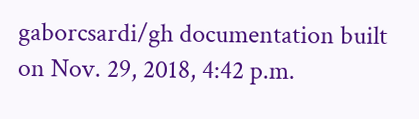gaborcsardi/gh documentation built on Nov. 29, 2018, 4:42 p.m.